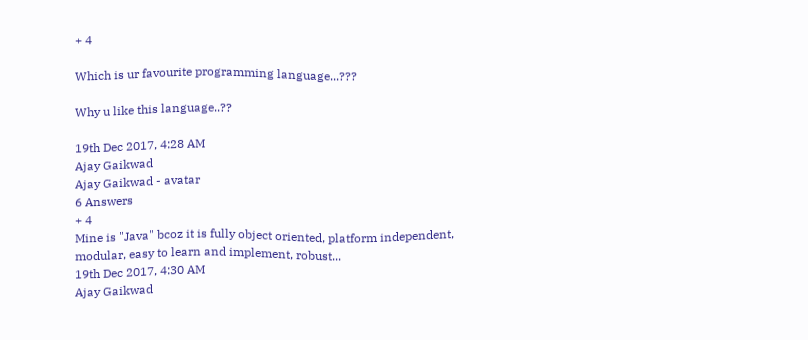+ 4

Which is ur favourite programming language...???

Why u like this language..??

19th Dec 2017, 4:28 AM
Ajay Gaikwad
Ajay Gaikwad - avatar
6 Answers
+ 4
Mine is "Java" bcoz it is fully object oriented, platform independent, modular, easy to learn and implement, robust...
19th Dec 2017, 4:30 AM
Ajay Gaikwad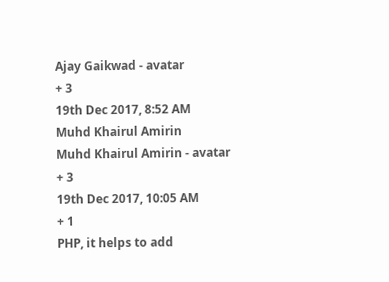Ajay Gaikwad - avatar
+ 3
19th Dec 2017, 8:52 AM
Muhd Khairul Amirin
Muhd Khairul Amirin - avatar
+ 3
19th Dec 2017, 10:05 AM
+ 1
PHP, it helps to add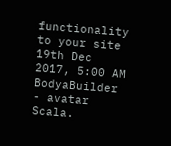functionality to your site
19th Dec 2017, 5:00 AM
BodyaBuilder - avatar
Scala.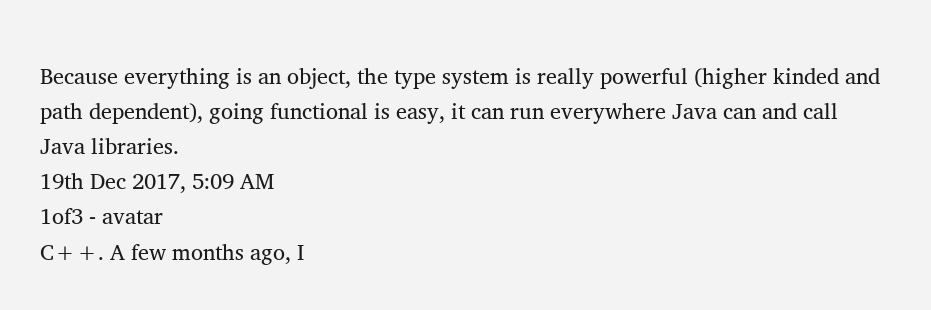Because everything is an object, the type system is really powerful (higher kinded and path dependent), going functional is easy, it can run everywhere Java can and call Java libraries.
19th Dec 2017, 5:09 AM
1of3 - avatar
C++. A few months ago, I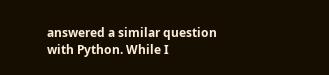answered a similar question with Python. While I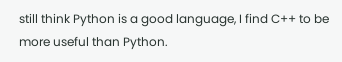still think Python is a good language, I find C++ to be more useful than Python.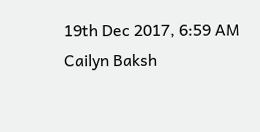19th Dec 2017, 6:59 AM
Cailyn Baksh